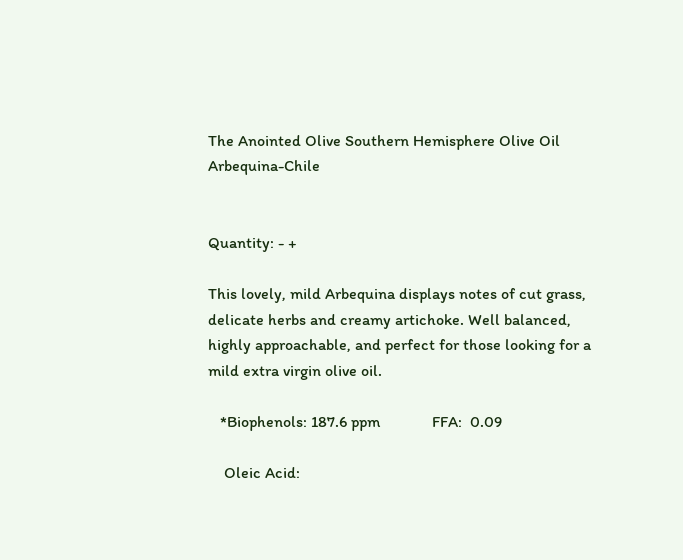The Anointed Olive Southern Hemisphere Olive Oil Arbequina-Chile


Quantity: - +

This lovely, mild Arbequina displays notes of cut grass, delicate herbs and creamy artichoke. Well balanced, highly approachable, and perfect for those looking for a mild extra virgin olive oil.

   *Biophenols: 187.6 ppm             FFA:  0.09

    Oleic Acid: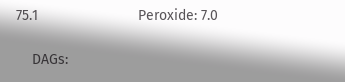75.1                         Peroxide: 7.0

    DAGs: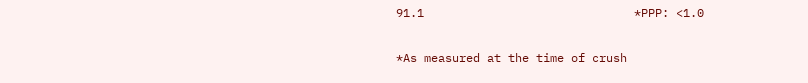91.1                              *PPP: <1.0

*As measured at the time of crush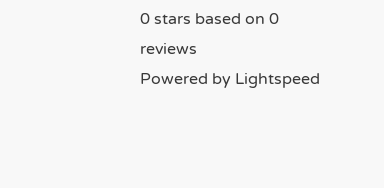0 stars based on 0 reviews
Powered by Lightspeed